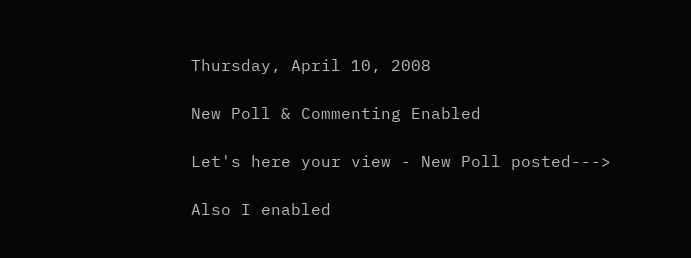Thursday, April 10, 2008

New Poll & Commenting Enabled

Let's here your view - New Poll posted--->

Also I enabled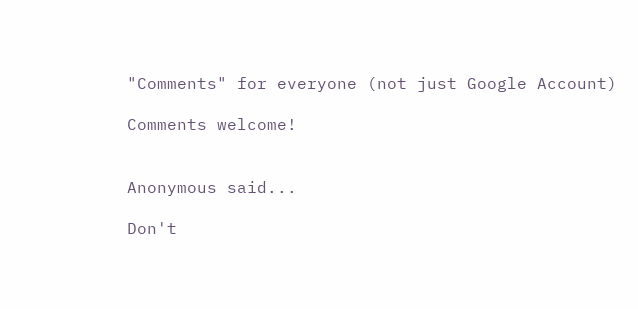"Comments" for everyone (not just Google Account)

Comments welcome!


Anonymous said...

Don't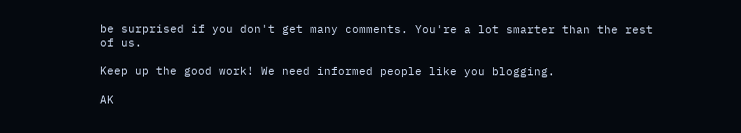be surprised if you don't get many comments. You're a lot smarter than the rest of us.

Keep up the good work! We need informed people like you blogging.

AK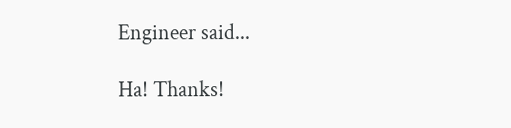Engineer said...

Ha! Thanks!